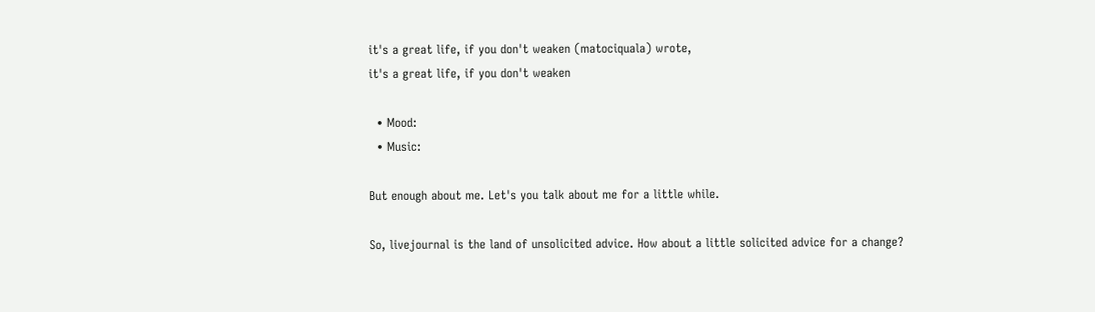it's a great life, if you don't weaken (matociquala) wrote,
it's a great life, if you don't weaken

  • Mood:
  • Music:

But enough about me. Let's you talk about me for a little while.

So, livejournal is the land of unsolicited advice. How about a little solicited advice for a change?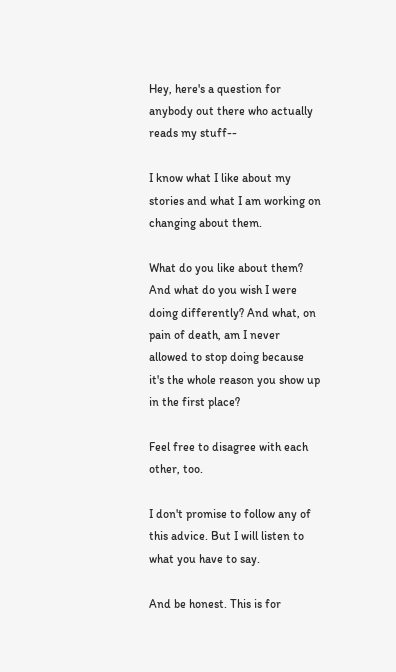Hey, here's a question for anybody out there who actually reads my stuff--

I know what I like about my stories and what I am working on changing about them.

What do you like about them? And what do you wish I were doing differently? And what, on pain of death, am I never allowed to stop doing because it's the whole reason you show up in the first place?

Feel free to disagree with each other, too.

I don't promise to follow any of this advice. But I will listen to what you have to say.

And be honest. This is for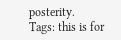posterity.
Tags: this is for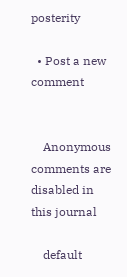posterity

  • Post a new comment


    Anonymous comments are disabled in this journal

    default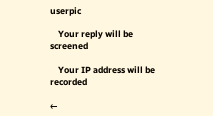userpic

    Your reply will be screened

    Your IP address will be recorded

←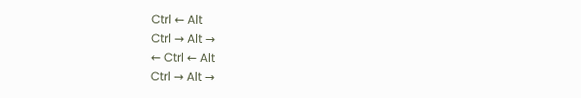Ctrl ← Alt
Ctrl → Alt →
← Ctrl ← Alt
Ctrl → Alt →